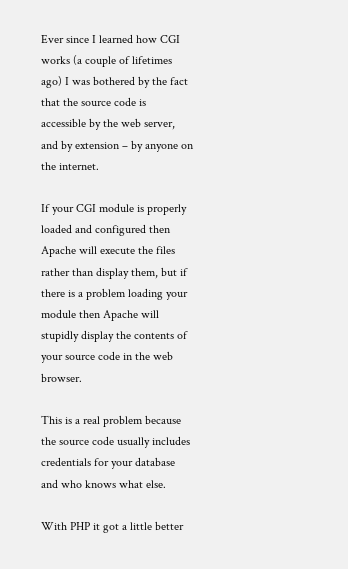Ever since I learned how CGI works (a couple of lifetimes ago) I was bothered by the fact that the source code is accessible by the web server, and by extension – by anyone on the internet.

If your CGI module is properly loaded and configured then Apache will execute the files rather than display them, but if there is a problem loading your module then Apache will stupidly display the contents of your source code in the web browser.

This is a real problem because the source code usually includes credentials for your database and who knows what else.

With PHP it got a little better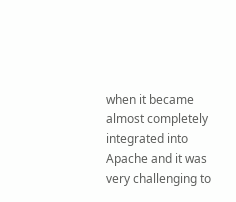when it became almost completely integrated into Apache and it was very challenging to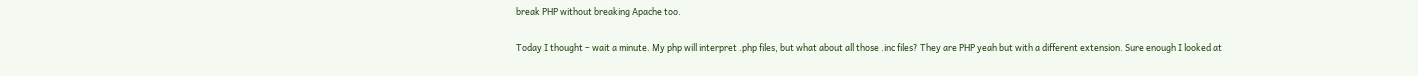break PHP without breaking Apache too.

Today I thought – wait a minute. My php will interpret .php files, but what about all those .inc files? They are PHP yeah but with a different extension. Sure enough I looked at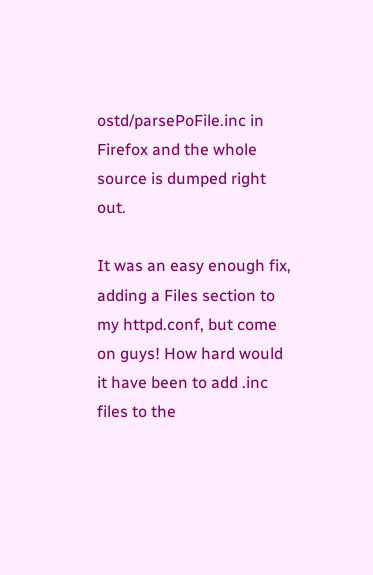ostd/parsePoFile.inc in Firefox and the whole source is dumped right out.

It was an easy enough fix, adding a Files section to my httpd.conf, but come on guys! How hard would it have been to add .inc files to the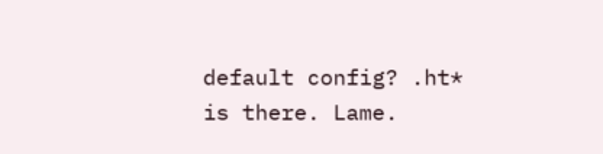default config? .ht* is there. Lame.